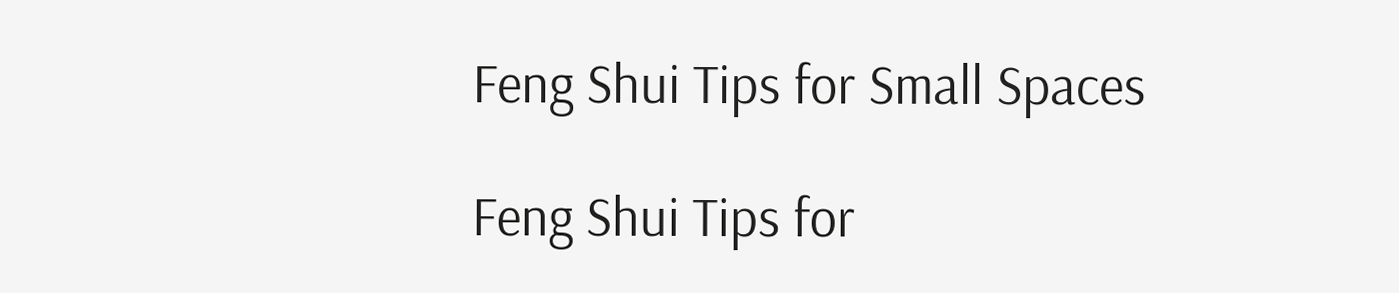Feng Shui Tips for Small Spaces

Feng Shui Tips for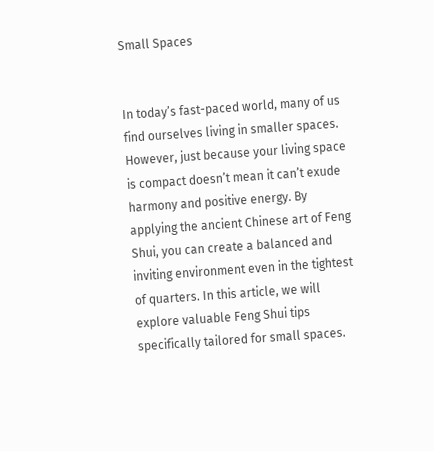Small Spaces


In today’s fast-paced world, many of us find ourselves living in smaller spaces. However, just because your living space is compact doesn’t mean it can’t exude harmony and positive energy. By applying the ancient Chinese art of Feng Shui, you can create a balanced and inviting environment even in the tightest of quarters. In this article, we will explore valuable Feng Shui tips specifically tailored for small spaces.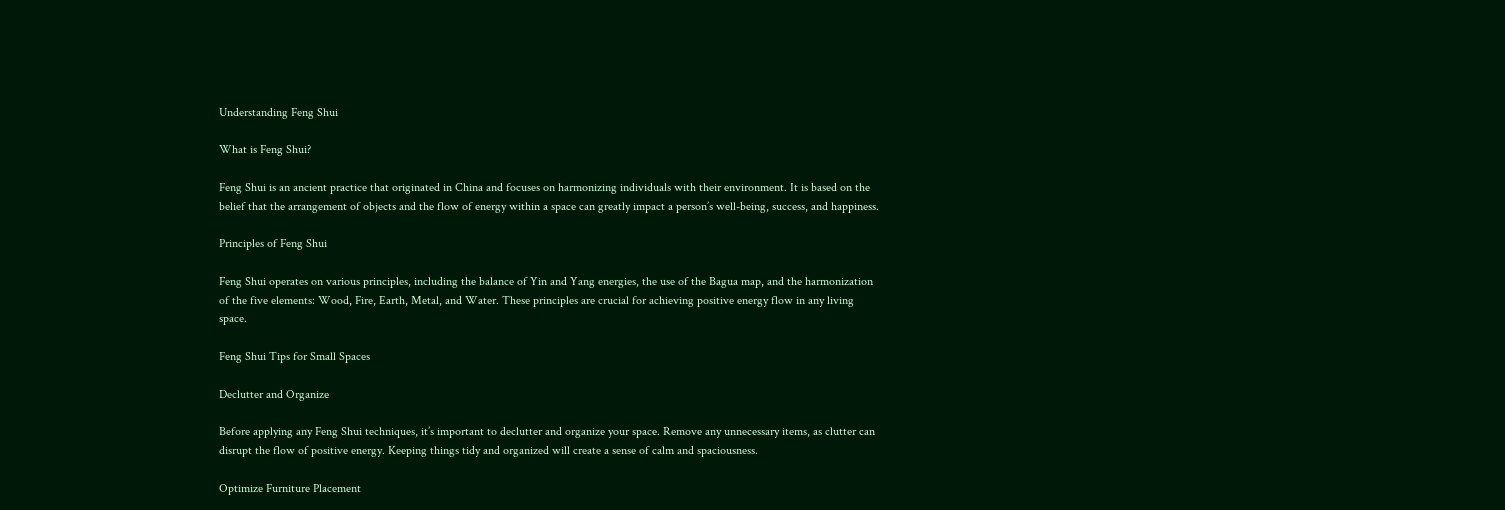Understanding Feng Shui

What is Feng Shui?

Feng Shui is an ancient practice that originated in China and focuses on harmonizing individuals with their environment. It is based on the belief that the arrangement of objects and the flow of energy within a space can greatly impact a person’s well-being, success, and happiness.

Principles of Feng Shui

Feng Shui operates on various principles, including the balance of Yin and Yang energies, the use of the Bagua map, and the harmonization of the five elements: Wood, Fire, Earth, Metal, and Water. These principles are crucial for achieving positive energy flow in any living space.

Feng Shui Tips for Small Spaces

Declutter and Organize

Before applying any Feng Shui techniques, it’s important to declutter and organize your space. Remove any unnecessary items, as clutter can disrupt the flow of positive energy. Keeping things tidy and organized will create a sense of calm and spaciousness.

Optimize Furniture Placement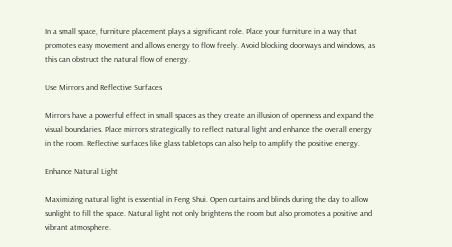In a small space, furniture placement plays a significant role. Place your furniture in a way that promotes easy movement and allows energy to flow freely. Avoid blocking doorways and windows, as this can obstruct the natural flow of energy.

Use Mirrors and Reflective Surfaces

Mirrors have a powerful effect in small spaces as they create an illusion of openness and expand the visual boundaries. Place mirrors strategically to reflect natural light and enhance the overall energy in the room. Reflective surfaces like glass tabletops can also help to amplify the positive energy.

Enhance Natural Light

Maximizing natural light is essential in Feng Shui. Open curtains and blinds during the day to allow sunlight to fill the space. Natural light not only brightens the room but also promotes a positive and vibrant atmosphere.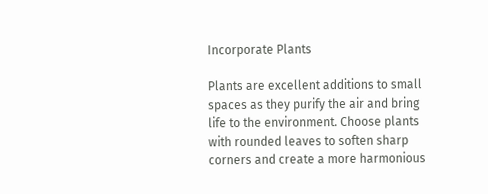Incorporate Plants

Plants are excellent additions to small spaces as they purify the air and bring life to the environment. Choose plants with rounded leaves to soften sharp corners and create a more harmonious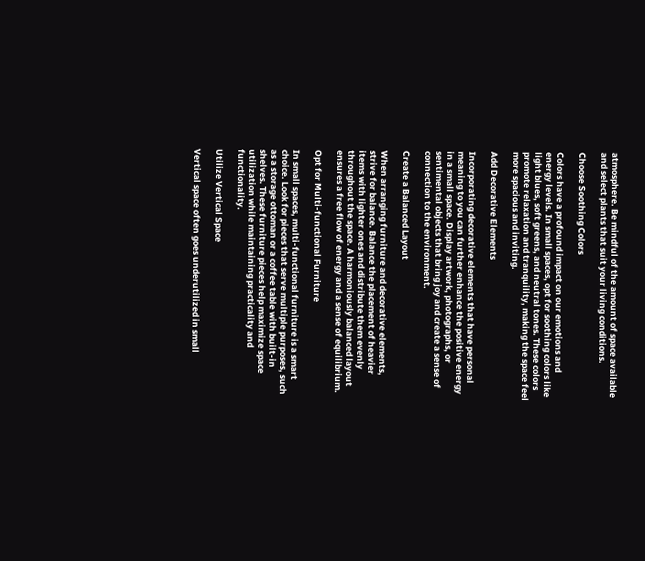atmosphere. Be mindful of the amount of space available and select plants that suit your living conditions.

Choose Soothing Colors

Colors have a profound impact on our emotions and energy levels. In small spaces, opt for soothing colors like light blues, soft greens, and neutral tones. These colors promote relaxation and tranquility, making the space feel more spacious and inviting.

Add Decorative Elements

Incorporating decorative elements that have personal meaning to you can further enhance the positive energy in a small space. Display artwork, photographs, or sentimental objects that bring joy and create a sense of connection to the environment.

Create a Balanced Layout

When arranging furniture and decorative elements, strive for balance. Balance the placement of heavier items with lighter ones and distribute them evenly throughout the space. A harmoniously balanced layout ensures a free flow of energy and a sense of equilibrium.

Opt for Multi-functional Furniture

In small spaces, multi-functional furniture is a smart choice. Look for pieces that serve multiple purposes, such as a storage ottoman or a coffee table with built-in shelves. These furniture pieces help maximize space utilization while maintaining practicality and functionality.

Utilize Vertical Space

Vertical space often goes underutilized in small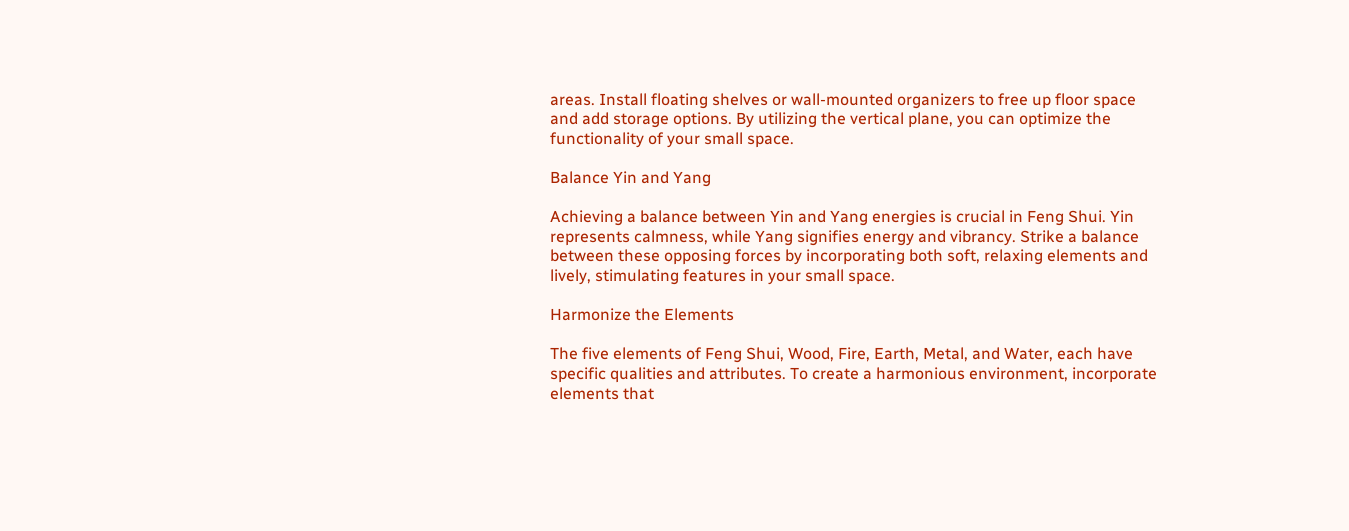areas. Install floating shelves or wall-mounted organizers to free up floor space and add storage options. By utilizing the vertical plane, you can optimize the functionality of your small space.

Balance Yin and Yang

Achieving a balance between Yin and Yang energies is crucial in Feng Shui. Yin represents calmness, while Yang signifies energy and vibrancy. Strike a balance between these opposing forces by incorporating both soft, relaxing elements and lively, stimulating features in your small space.

Harmonize the Elements

The five elements of Feng Shui, Wood, Fire, Earth, Metal, and Water, each have specific qualities and attributes. To create a harmonious environment, incorporate elements that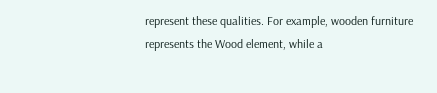represent these qualities. For example, wooden furniture represents the Wood element, while a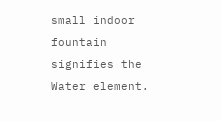small indoor fountain signifies the Water element.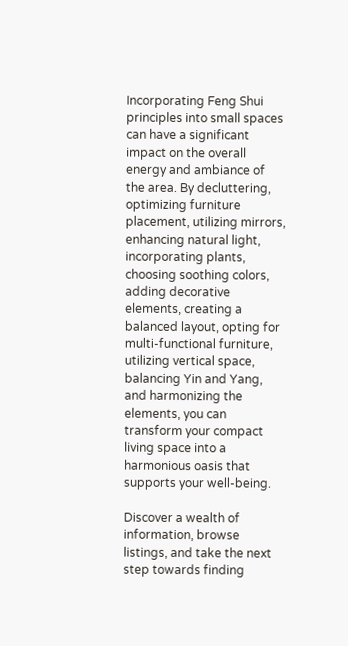Incorporating Feng Shui principles into small spaces can have a significant impact on the overall energy and ambiance of the area. By decluttering, optimizing furniture placement, utilizing mirrors, enhancing natural light, incorporating plants, choosing soothing colors, adding decorative elements, creating a balanced layout, opting for multi-functional furniture, utilizing vertical space, balancing Yin and Yang, and harmonizing the elements, you can transform your compact living space into a harmonious oasis that supports your well-being.

Discover a wealth of information, browse listings, and take the next step towards finding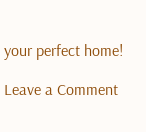your perfect home!

Leave a Comment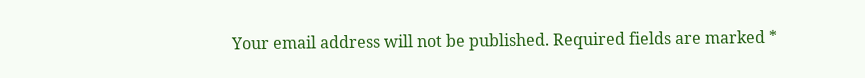Your email address will not be published. Required fields are marked *